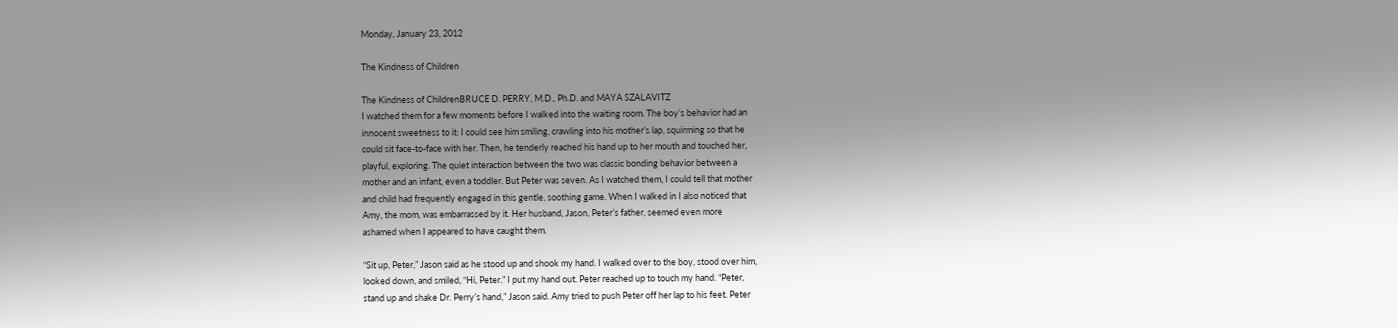Monday, January 23, 2012

The Kindness of Children

The Kindness of ChildrenBRUCE D. PERRY, M.D., Ph.D. and MAYA SZALAVITZ
I watched them for a few moments before I walked into the waiting room. The boy’s behavior had an
innocent sweetness to it: I could see him smiling, crawling into his mother’s lap, squirming so that he
could sit face-to-face with her. Then, he tenderly reached his hand up to her mouth and touched her,
playful, exploring. The quiet interaction between the two was classic bonding behavior between a
mother and an infant, even a toddler. But Peter was seven. As I watched them, I could tell that mother
and child had frequently engaged in this gentle, soothing game. When I walked in I also noticed that
Amy, the mom, was embarrassed by it. Her husband, Jason, Peter’s father, seemed even more
ashamed when I appeared to have caught them.

“Sit up, Peter,” Jason said as he stood up and shook my hand. I walked over to the boy, stood over him,
looked down, and smiled, “Hi, Peter.” I put my hand out. Peter reached up to touch my hand. “Peter,
stand up and shake Dr. Perry’s hand,” Jason said. Amy tried to push Peter off her lap to his feet. Peter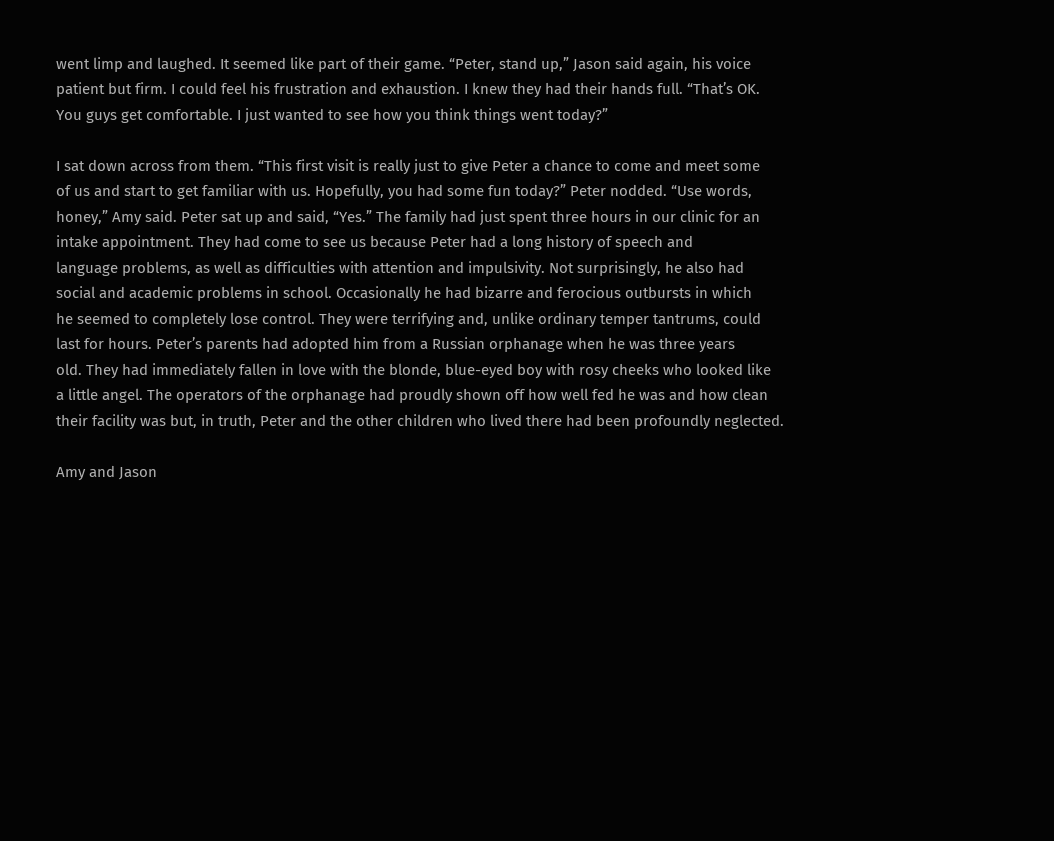went limp and laughed. It seemed like part of their game. “Peter, stand up,” Jason said again, his voice
patient but firm. I could feel his frustration and exhaustion. I knew they had their hands full. “That’s OK.
You guys get comfortable. I just wanted to see how you think things went today?”

I sat down across from them. “This first visit is really just to give Peter a chance to come and meet some
of us and start to get familiar with us. Hopefully, you had some fun today?” Peter nodded. “Use words,
honey,” Amy said. Peter sat up and said, “Yes.” The family had just spent three hours in our clinic for an
intake appointment. They had come to see us because Peter had a long history of speech and
language problems, as well as difficulties with attention and impulsivity. Not surprisingly, he also had
social and academic problems in school. Occasionally he had bizarre and ferocious outbursts in which
he seemed to completely lose control. They were terrifying and, unlike ordinary temper tantrums, could
last for hours. Peter’s parents had adopted him from a Russian orphanage when he was three years
old. They had immediately fallen in love with the blonde, blue-eyed boy with rosy cheeks who looked like
a little angel. The operators of the orphanage had proudly shown off how well fed he was and how clean
their facility was but, in truth, Peter and the other children who lived there had been profoundly neglected.

Amy and Jason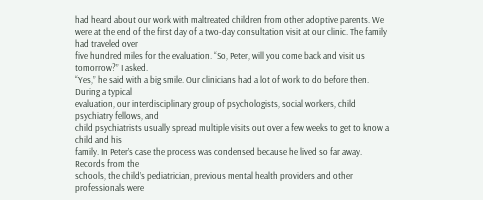had heard about our work with maltreated children from other adoptive parents. We
were at the end of the first day of a two-day consultation visit at our clinic. The family had traveled over
five hundred miles for the evaluation. “So, Peter, will you come back and visit us tomorrow?” I asked.
“Yes,” he said with a big smile. Our clinicians had a lot of work to do before then. During a typical
evaluation, our interdisciplinary group of psychologists, social workers, child psychiatry fellows, and
child psychiatrists usually spread multiple visits out over a few weeks to get to know a child and his
family. In Peter’s case the process was condensed because he lived so far away. Records from the
schools, the child’s pediatrician, previous mental health providers and other professionals were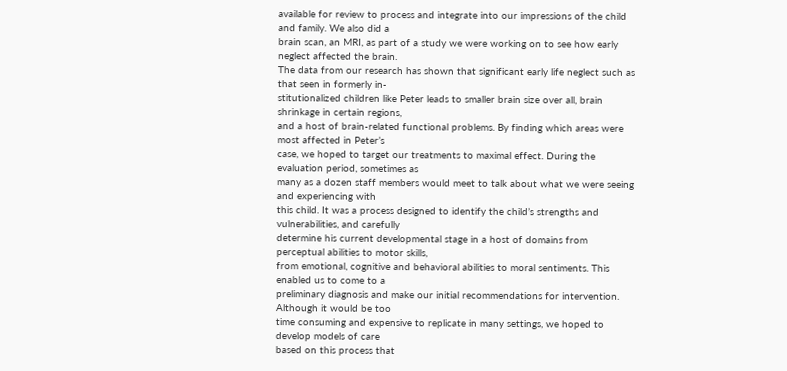available for review to process and integrate into our impressions of the child and family. We also did a
brain scan, an MRI, as part of a study we were working on to see how early neglect affected the brain.
The data from our research has shown that significant early life neglect such as that seen in formerly in-
stitutionalized children like Peter leads to smaller brain size over all, brain shrinkage in certain regions,
and a host of brain-related functional problems. By finding which areas were most affected in Peter’s
case, we hoped to target our treatments to maximal effect. During the evaluation period, sometimes as
many as a dozen staff members would meet to talk about what we were seeing and experiencing with
this child. It was a process designed to identify the child’s strengths and vulnerabilities, and carefully
determine his current developmental stage in a host of domains from perceptual abilities to motor skills,
from emotional, cognitive and behavioral abilities to moral sentiments. This enabled us to come to a
preliminary diagnosis and make our initial recommendations for intervention. Although it would be too
time consuming and expensive to replicate in many settings, we hoped to develop models of care
based on this process that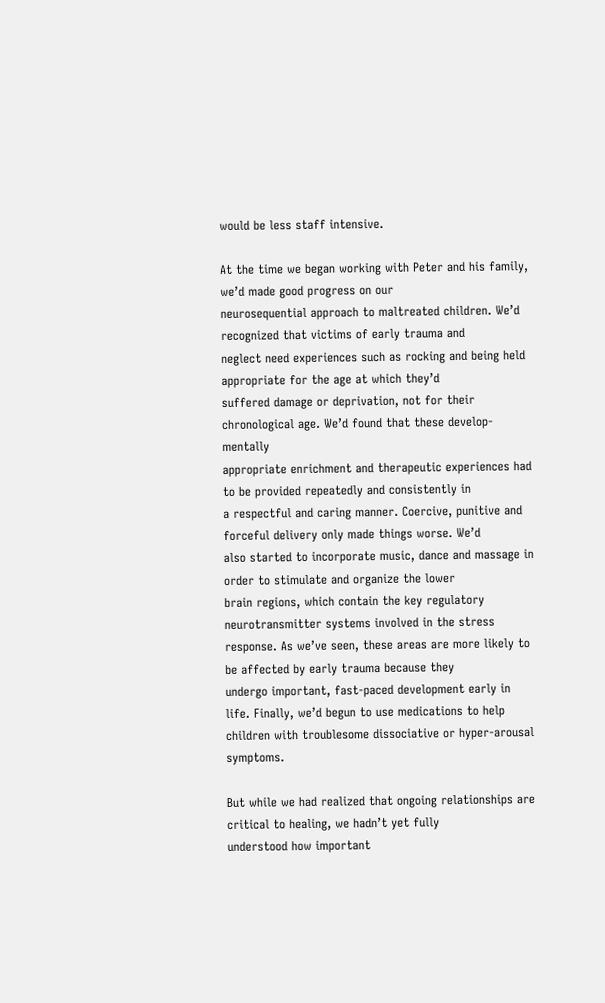would be less staff intensive.

At the time we began working with Peter and his family, we’d made good progress on our
neurosequential approach to maltreated children. We’d recognized that victims of early trauma and
neglect need experiences such as rocking and being held appropriate for the age at which they’d
suffered damage or deprivation, not for their chronological age. We’d found that these develop-mentally
appropriate enrichment and therapeutic experiences had to be provided repeatedly and consistently in
a respectful and caring manner. Coercive, punitive and forceful delivery only made things worse. We’d
also started to incorporate music, dance and massage in order to stimulate and organize the lower
brain regions, which contain the key regulatory neurotransmitter systems involved in the stress
response. As we’ve seen, these areas are more likely to be affected by early trauma because they
undergo important, fast-paced development early in life. Finally, we’d begun to use medications to help
children with troublesome dissociative or hyper-arousal symptoms.

But while we had realized that ongoing relationships are critical to healing, we hadn’t yet fully
understood how important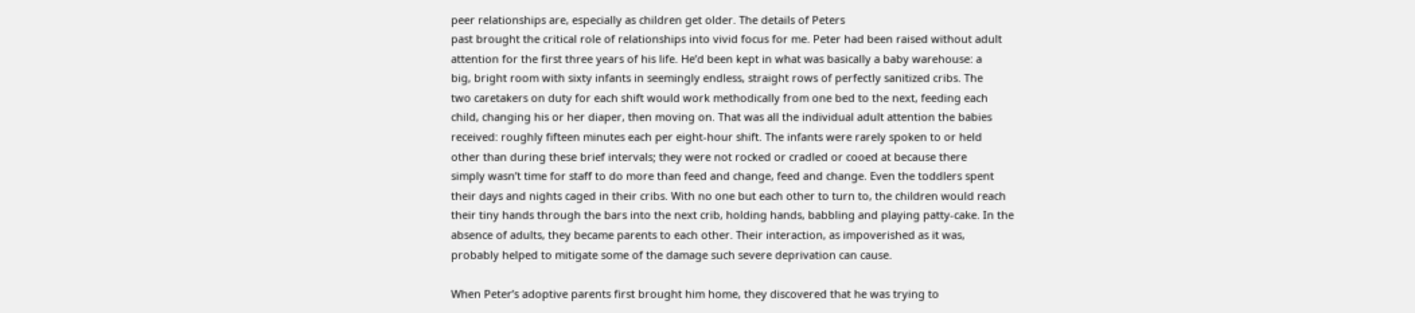peer relationships are, especially as children get older. The details of Peters
past brought the critical role of relationships into vivid focus for me. Peter had been raised without adult
attention for the first three years of his life. He’d been kept in what was basically a baby warehouse: a
big, bright room with sixty infants in seemingly endless, straight rows of perfectly sanitized cribs. The
two caretakers on duty for each shift would work methodically from one bed to the next, feeding each
child, changing his or her diaper, then moving on. That was all the individual adult attention the babies
received: roughly fifteen minutes each per eight-hour shift. The infants were rarely spoken to or held
other than during these brief intervals; they were not rocked or cradled or cooed at because there
simply wasn’t time for staff to do more than feed and change, feed and change. Even the toddlers spent
their days and nights caged in their cribs. With no one but each other to turn to, the children would reach
their tiny hands through the bars into the next crib, holding hands, babbling and playing patty-cake. In the
absence of adults, they became parents to each other. Their interaction, as impoverished as it was,
probably helped to mitigate some of the damage such severe deprivation can cause.

When Peter’s adoptive parents first brought him home, they discovered that he was trying to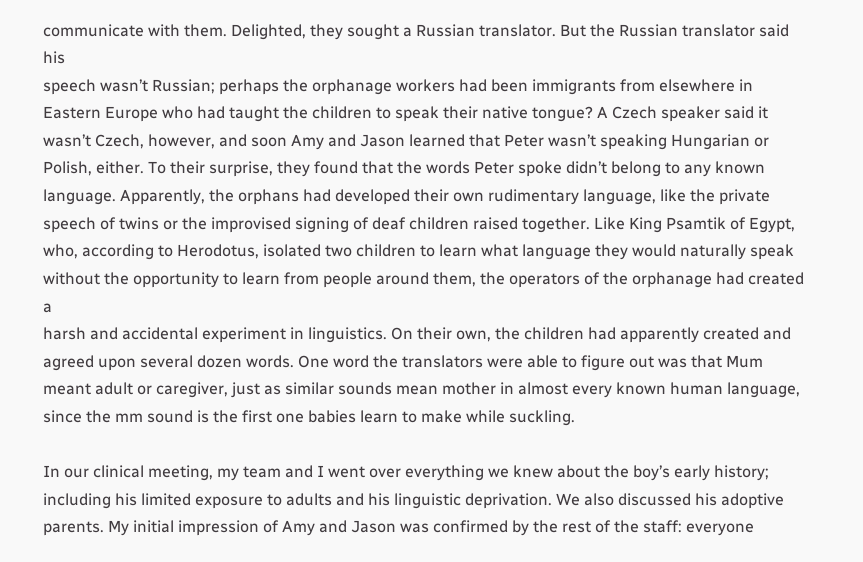communicate with them. Delighted, they sought a Russian translator. But the Russian translator said his
speech wasn’t Russian; perhaps the orphanage workers had been immigrants from elsewhere in
Eastern Europe who had taught the children to speak their native tongue? A Czech speaker said it
wasn’t Czech, however, and soon Amy and Jason learned that Peter wasn’t speaking Hungarian or
Polish, either. To their surprise, they found that the words Peter spoke didn’t belong to any known
language. Apparently, the orphans had developed their own rudimentary language, like the private
speech of twins or the improvised signing of deaf children raised together. Like King Psamtik of Egypt,
who, according to Herodotus, isolated two children to learn what language they would naturally speak
without the opportunity to learn from people around them, the operators of the orphanage had created a
harsh and accidental experiment in linguistics. On their own, the children had apparently created and
agreed upon several dozen words. One word the translators were able to figure out was that Mum
meant adult or caregiver, just as similar sounds mean mother in almost every known human language,
since the mm sound is the first one babies learn to make while suckling.

In our clinical meeting, my team and I went over everything we knew about the boy’s early history;
including his limited exposure to adults and his linguistic deprivation. We also discussed his adoptive
parents. My initial impression of Amy and Jason was confirmed by the rest of the staff: everyone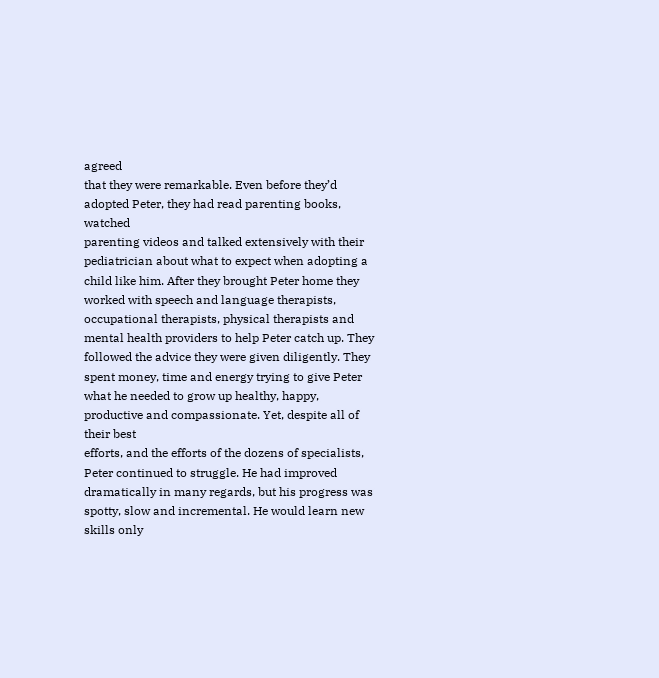agreed
that they were remarkable. Even before they’d adopted Peter, they had read parenting books, watched
parenting videos and talked extensively with their pediatrician about what to expect when adopting a
child like him. After they brought Peter home they worked with speech and language therapists,
occupational therapists, physical therapists and mental health providers to help Peter catch up. They
followed the advice they were given diligently. They spent money, time and energy trying to give Peter
what he needed to grow up healthy, happy, productive and compassionate. Yet, despite all of their best
efforts, and the efforts of the dozens of specialists, Peter continued to struggle. He had improved
dramatically in many regards, but his progress was spotty, slow and incremental. He would learn new
skills only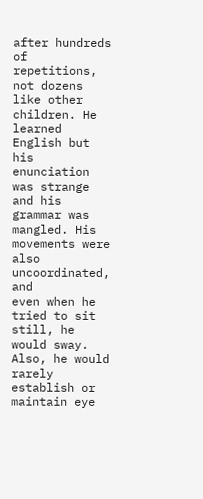after hundreds of repetitions, not dozens like other children. He learned English but his
enunciation was strange and his grammar was mangled. His movements were also uncoordinated, and
even when he tried to sit still, he would sway. Also, he would rarely establish or maintain eye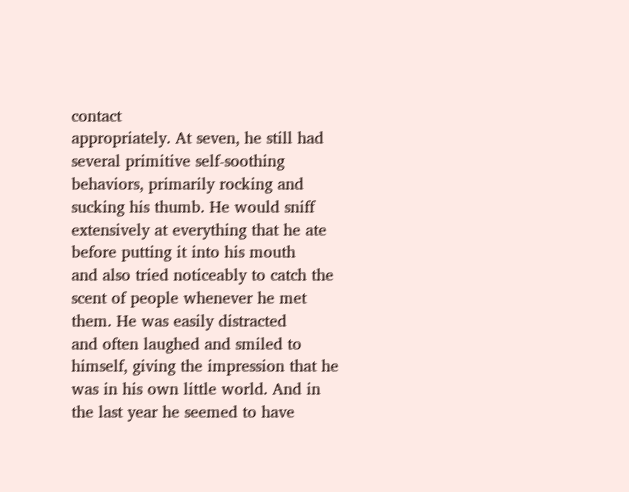contact
appropriately. At seven, he still had several primitive self-soothing behaviors, primarily rocking and
sucking his thumb. He would sniff extensively at everything that he ate before putting it into his mouth
and also tried noticeably to catch the scent of people whenever he met them. He was easily distracted
and often laughed and smiled to himself, giving the impression that he was in his own little world. And in
the last year he seemed to have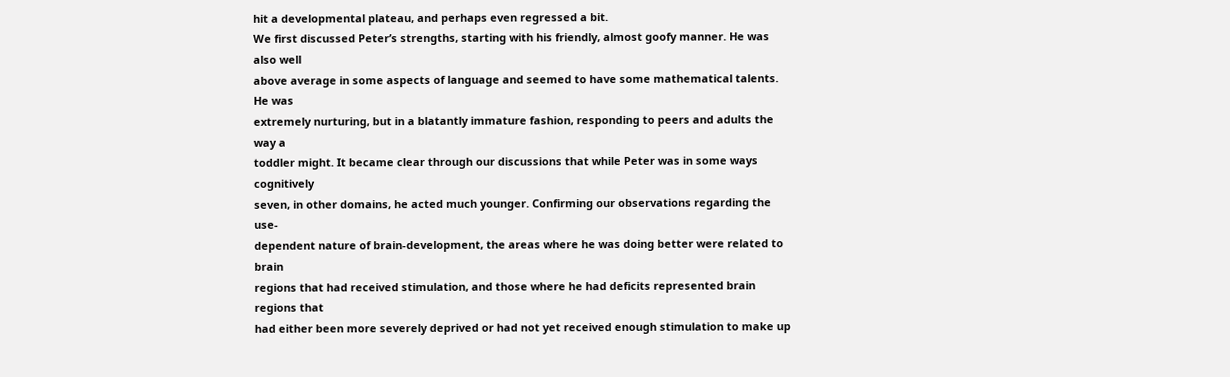hit a developmental plateau, and perhaps even regressed a bit.
We first discussed Peter’s strengths, starting with his friendly, almost goofy manner. He was also well
above average in some aspects of language and seemed to have some mathematical talents. He was
extremely nurturing, but in a blatantly immature fashion, responding to peers and adults the way a
toddler might. It became clear through our discussions that while Peter was in some ways cognitively
seven, in other domains, he acted much younger. Confirming our observations regarding the use-
dependent nature of brain-development, the areas where he was doing better were related to brain
regions that had received stimulation, and those where he had deficits represented brain regions that
had either been more severely deprived or had not yet received enough stimulation to make up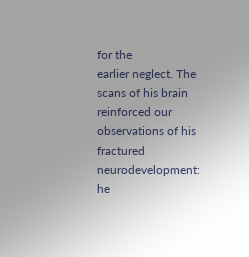for the
earlier neglect. The scans of his brain reinforced our observations of his fractured neurodevelopment:
he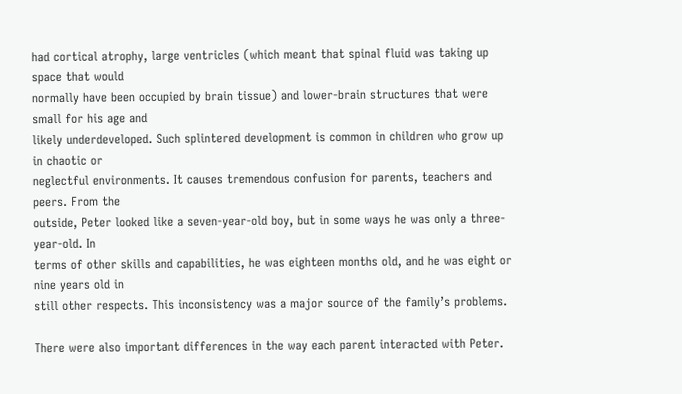had cortical atrophy, large ventricles (which meant that spinal fluid was taking up space that would
normally have been occupied by brain tissue) and lower-brain structures that were small for his age and
likely underdeveloped. Such splintered development is common in children who grow up in chaotic or
neglectful environments. It causes tremendous confusion for parents, teachers and peers. From the
outside, Peter looked like a seven-year-old boy, but in some ways he was only a three-year-old. In
terms of other skills and capabilities, he was eighteen months old, and he was eight or nine years old in
still other respects. This inconsistency was a major source of the family’s problems.

There were also important differences in the way each parent interacted with Peter.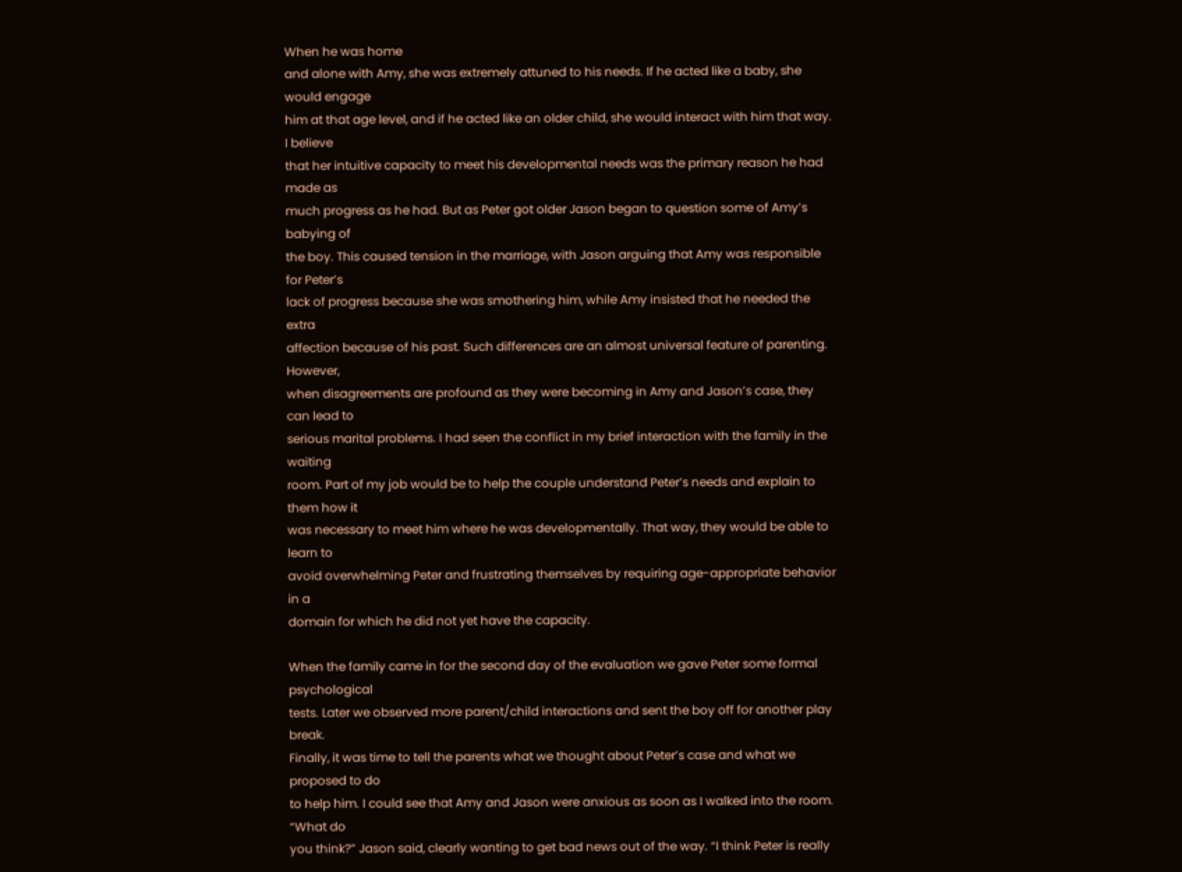When he was home
and alone with Amy, she was extremely attuned to his needs. If he acted like a baby, she would engage
him at that age level, and if he acted like an older child, she would interact with him that way. I believe
that her intuitive capacity to meet his developmental needs was the primary reason he had made as
much progress as he had. But as Peter got older Jason began to question some of Amy’s babying of
the boy. This caused tension in the marriage, with Jason arguing that Amy was responsible for Peter’s
lack of progress because she was smothering him, while Amy insisted that he needed the extra
affection because of his past. Such differences are an almost universal feature of parenting. However,
when disagreements are profound as they were becoming in Amy and Jason’s case, they can lead to
serious marital problems. I had seen the conflict in my brief interaction with the family in the waiting
room. Part of my job would be to help the couple understand Peter’s needs and explain to them how it
was necessary to meet him where he was developmentally. That way, they would be able to learn to
avoid overwhelming Peter and frustrating themselves by requiring age-appropriate behavior in a
domain for which he did not yet have the capacity.

When the family came in for the second day of the evaluation we gave Peter some formal psychological
tests. Later we observed more parent/child interactions and sent the boy off for another play break.
Finally, it was time to tell the parents what we thought about Peter’s case and what we proposed to do
to help him. I could see that Amy and Jason were anxious as soon as I walked into the room. “What do
you think?” Jason said, clearly wanting to get bad news out of the way. “I think Peter is really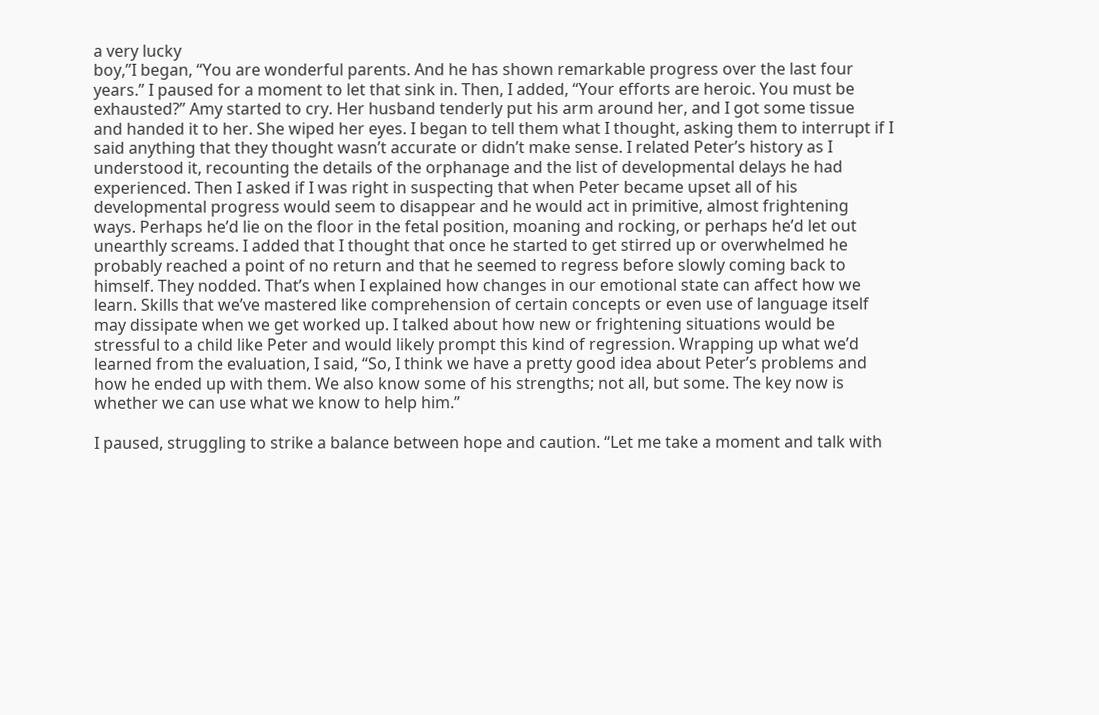a very lucky
boy,”I began, “You are wonderful parents. And he has shown remarkable progress over the last four
years.” I paused for a moment to let that sink in. Then, I added, “Your efforts are heroic. You must be
exhausted?” Amy started to cry. Her husband tenderly put his arm around her, and I got some tissue
and handed it to her. She wiped her eyes. I began to tell them what I thought, asking them to interrupt if I
said anything that they thought wasn’t accurate or didn’t make sense. I related Peter’s history as I
understood it, recounting the details of the orphanage and the list of developmental delays he had
experienced. Then I asked if I was right in suspecting that when Peter became upset all of his
developmental progress would seem to disappear and he would act in primitive, almost frightening
ways. Perhaps he’d lie on the floor in the fetal position, moaning and rocking, or perhaps he’d let out
unearthly screams. I added that I thought that once he started to get stirred up or overwhelmed he
probably reached a point of no return and that he seemed to regress before slowly coming back to
himself. They nodded. That’s when I explained how changes in our emotional state can affect how we
learn. Skills that we’ve mastered like comprehension of certain concepts or even use of language itself
may dissipate when we get worked up. I talked about how new or frightening situations would be
stressful to a child like Peter and would likely prompt this kind of regression. Wrapping up what we’d
learned from the evaluation, I said, “So, I think we have a pretty good idea about Peter’s problems and
how he ended up with them. We also know some of his strengths; not all, but some. The key now is
whether we can use what we know to help him.”

I paused, struggling to strike a balance between hope and caution. “Let me take a moment and talk with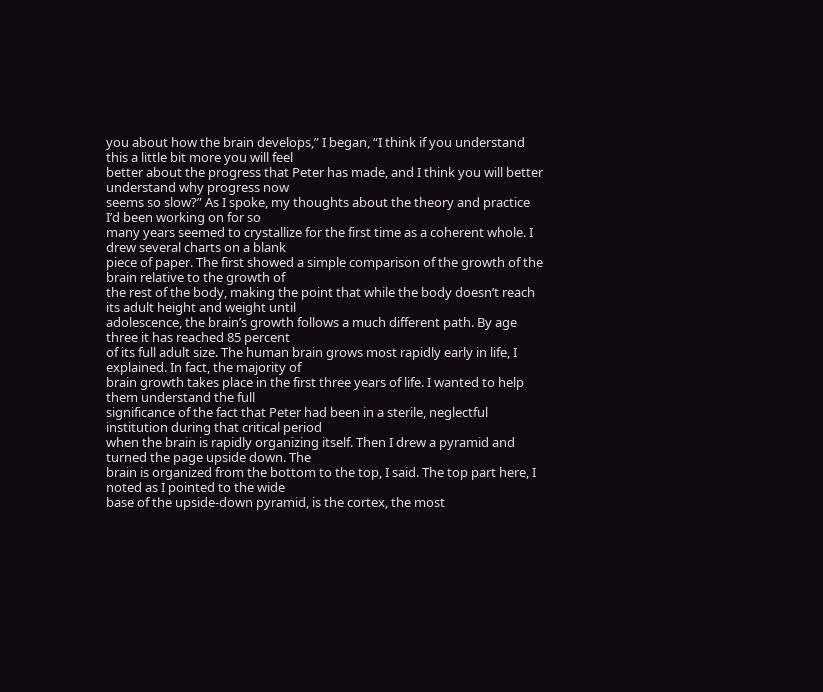you about how the brain develops,” I began, “I think if you understand this a little bit more you will feel
better about the progress that Peter has made, and I think you will better understand why progress now
seems so slow?” As I spoke, my thoughts about the theory and practice I’d been working on for so
many years seemed to crystallize for the first time as a coherent whole. I drew several charts on a blank
piece of paper. The first showed a simple comparison of the growth of the brain relative to the growth of
the rest of the body, making the point that while the body doesn’t reach its adult height and weight until
adolescence, the brain’s growth follows a much different path. By age three it has reached 85 percent
of its full adult size. The human brain grows most rapidly early in life, I explained. In fact, the majority of
brain growth takes place in the first three years of life. I wanted to help them understand the full
significance of the fact that Peter had been in a sterile, neglectful institution during that critical period
when the brain is rapidly organizing itself. Then I drew a pyramid and turned the page upside down. The
brain is organized from the bottom to the top, I said. The top part here, I noted as I pointed to the wide
base of the upside-down pyramid, is the cortex, the most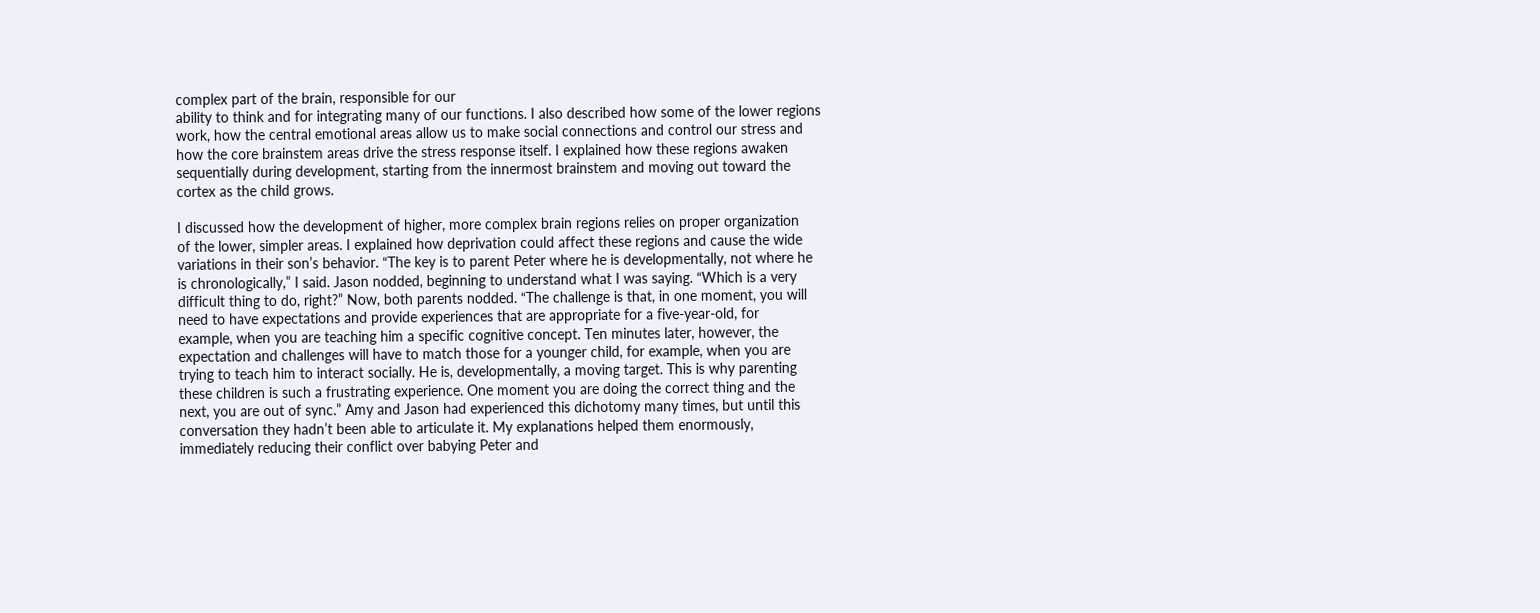complex part of the brain, responsible for our
ability to think and for integrating many of our functions. I also described how some of the lower regions
work, how the central emotional areas allow us to make social connections and control our stress and
how the core brainstem areas drive the stress response itself. I explained how these regions awaken
sequentially during development, starting from the innermost brainstem and moving out toward the
cortex as the child grows.

I discussed how the development of higher, more complex brain regions relies on proper organization
of the lower, simpler areas. I explained how deprivation could affect these regions and cause the wide
variations in their son’s behavior. “The key is to parent Peter where he is developmentally, not where he
is chronologically,” I said. Jason nodded, beginning to understand what I was saying. “Which is a very
difficult thing to do, right?” Now, both parents nodded. “The challenge is that, in one moment, you will
need to have expectations and provide experiences that are appropriate for a five-year-old, for
example, when you are teaching him a specific cognitive concept. Ten minutes later, however, the
expectation and challenges will have to match those for a younger child, for example, when you are
trying to teach him to interact socially. He is, developmentally, a moving target. This is why parenting
these children is such a frustrating experience. One moment you are doing the correct thing and the
next, you are out of sync.” Amy and Jason had experienced this dichotomy many times, but until this
conversation they hadn’t been able to articulate it. My explanations helped them enormously,
immediately reducing their conflict over babying Peter and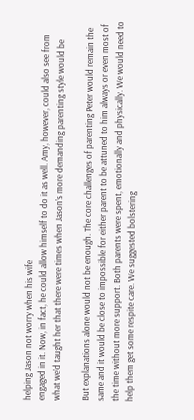helping Jason not worry when his wife
engaged in it. Now, in fact, he could allow himself to do it as well. Amy, however, could also see from
what we’d taught her that there were times when Jason’s more demanding parenting style would be

But explanations alone would not be enough. The core challenges of parenting Peter would remain the
same and it would be close to impossible for either parent to be attuned to him always or even most of
the time without more support. Both parents were spent, emotionally and physically. We would need to
help them get some respite care. We suggested bolstering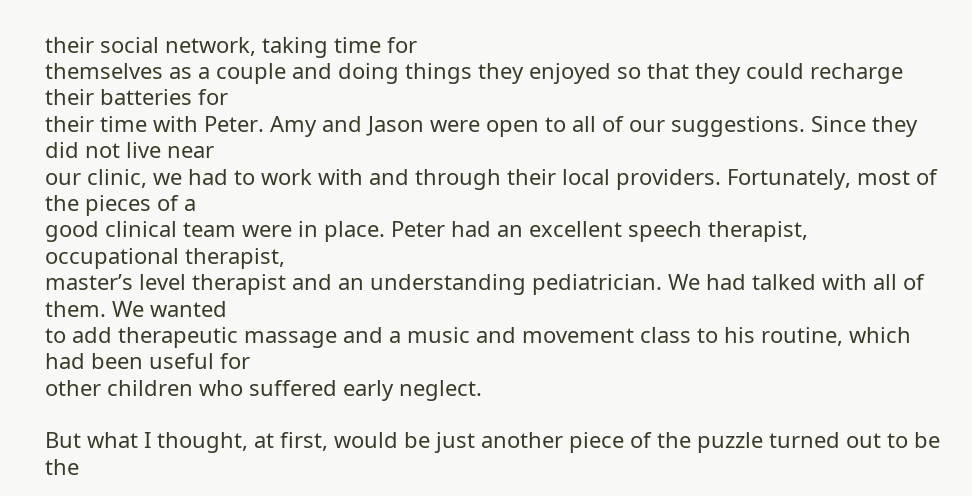their social network, taking time for
themselves as a couple and doing things they enjoyed so that they could recharge their batteries for
their time with Peter. Amy and Jason were open to all of our suggestions. Since they did not live near
our clinic, we had to work with and through their local providers. Fortunately, most of the pieces of a
good clinical team were in place. Peter had an excellent speech therapist, occupational therapist,
master’s level therapist and an understanding pediatrician. We had talked with all of them. We wanted
to add therapeutic massage and a music and movement class to his routine, which had been useful for
other children who suffered early neglect.

But what I thought, at first, would be just another piece of the puzzle turned out to be the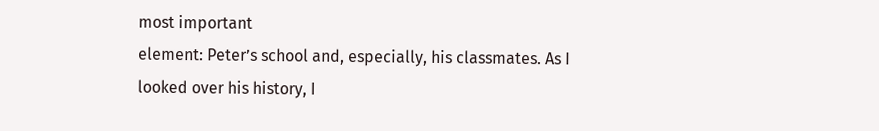most important
element: Peter’s school and, especially, his classmates. As I looked over his history, I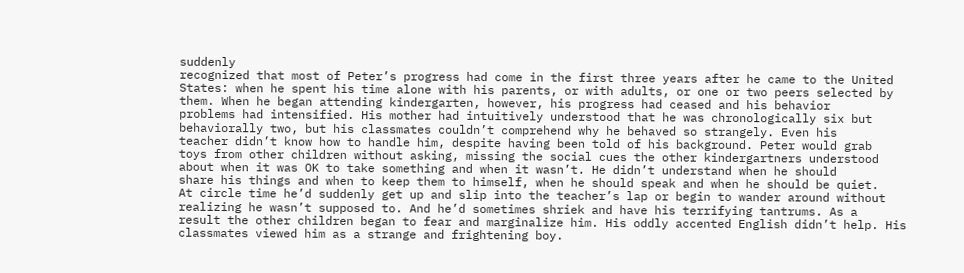suddenly
recognized that most of Peter’s progress had come in the first three years after he came to the United
States: when he spent his time alone with his parents, or with adults, or one or two peers selected by
them. When he began attending kindergarten, however, his progress had ceased and his behavior
problems had intensified. His mother had intuitively understood that he was chronologically six but
behaviorally two, but his classmates couldn’t comprehend why he behaved so strangely. Even his
teacher didn’t know how to handle him, despite having been told of his background. Peter would grab
toys from other children without asking, missing the social cues the other kindergartners understood
about when it was OK to take something and when it wasn’t. He didn’t understand when he should
share his things and when to keep them to himself, when he should speak and when he should be quiet.
At circle time he’d suddenly get up and slip into the teacher’s lap or begin to wander around without
realizing he wasn’t supposed to. And he’d sometimes shriek and have his terrifying tantrums. As a
result the other children began to fear and marginalize him. His oddly accented English didn’t help. His
classmates viewed him as a strange and frightening boy.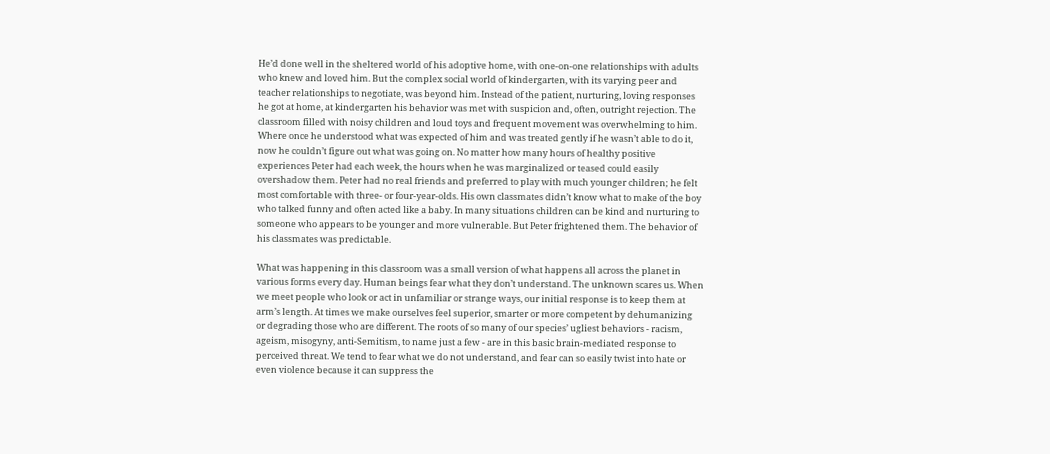He’d done well in the sheltered world of his adoptive home, with one-on-one relationships with adults
who knew and loved him. But the complex social world of kindergarten, with its varying peer and
teacher relationships to negotiate, was beyond him. Instead of the patient, nurturing, loving responses
he got at home, at kindergarten his behavior was met with suspicion and, often, outright rejection. The
classroom filled with noisy children and loud toys and frequent movement was overwhelming to him.
Where once he understood what was expected of him and was treated gently if he wasn’t able to do it,
now he couldn’t figure out what was going on. No matter how many hours of healthy positive
experiences Peter had each week, the hours when he was marginalized or teased could easily
overshadow them. Peter had no real friends and preferred to play with much younger children; he felt
most comfortable with three- or four-year-olds. His own classmates didn’t know what to make of the boy
who talked funny and often acted like a baby. In many situations children can be kind and nurturing to
someone who appears to be younger and more vulnerable. But Peter frightened them. The behavior of
his classmates was predictable.

What was happening in this classroom was a small version of what happens all across the planet in
various forms every day. Human beings fear what they don’t understand. The unknown scares us. When
we meet people who look or act in unfamiliar or strange ways, our initial response is to keep them at
arm’s length. At times we make ourselves feel superior, smarter or more competent by dehumanizing
or degrading those who are different. The roots of so many of our species’ ugliest behaviors - racism,
ageism, misogyny, anti-Semitism, to name just a few - are in this basic brain-mediated response to
perceived threat. We tend to fear what we do not understand, and fear can so easily twist into hate or
even violence because it can suppress the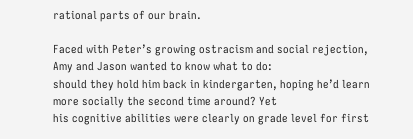rational parts of our brain.

Faced with Peter’s growing ostracism and social rejection, Amy and Jason wanted to know what to do:
should they hold him back in kindergarten, hoping he’d learn more socially the second time around? Yet
his cognitive abilities were clearly on grade level for first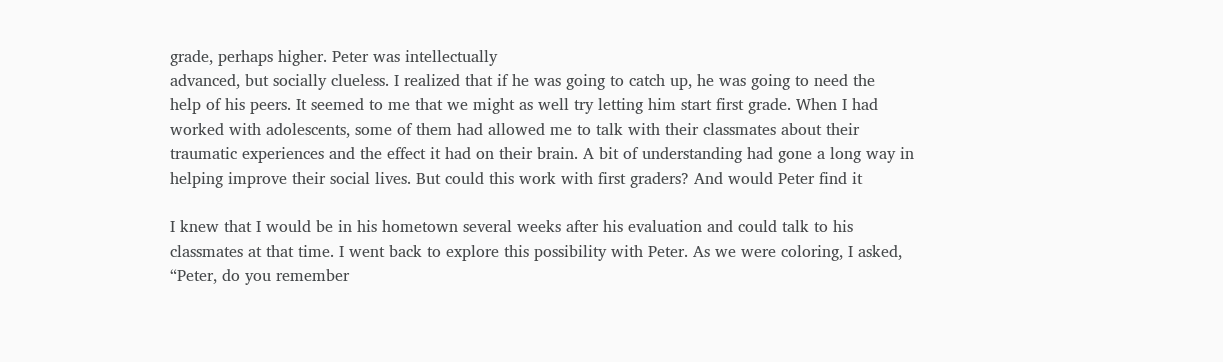grade, perhaps higher. Peter was intellectually
advanced, but socially clueless. I realized that if he was going to catch up, he was going to need the
help of his peers. It seemed to me that we might as well try letting him start first grade. When I had
worked with adolescents, some of them had allowed me to talk with their classmates about their
traumatic experiences and the effect it had on their brain. A bit of understanding had gone a long way in
helping improve their social lives. But could this work with first graders? And would Peter find it

I knew that I would be in his hometown several weeks after his evaluation and could talk to his
classmates at that time. I went back to explore this possibility with Peter. As we were coloring, I asked,
“Peter, do you remember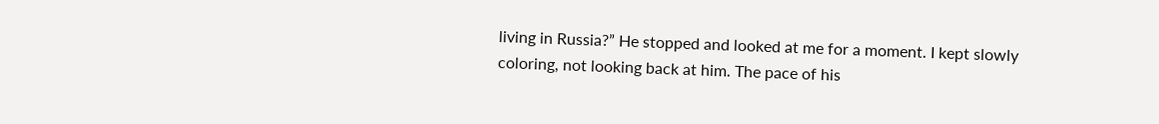living in Russia?” He stopped and looked at me for a moment. I kept slowly
coloring, not looking back at him. The pace of his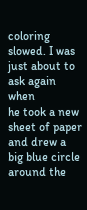coloring slowed. I was just about to ask again when
he took a new sheet of paper and drew a big blue circle around the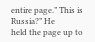entire page.” This is Russia?” He
held the page up to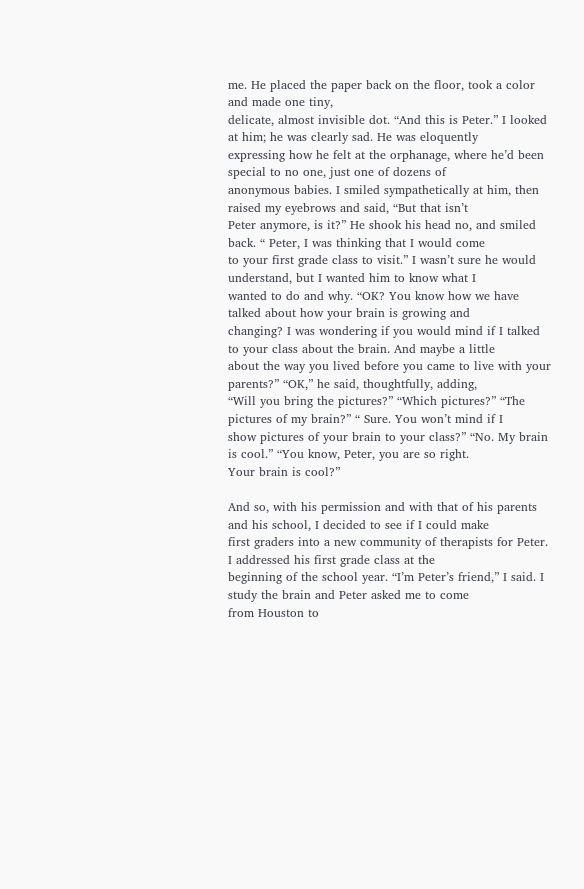me. He placed the paper back on the floor, took a color and made one tiny,
delicate, almost invisible dot. “And this is Peter.” I looked at him; he was clearly sad. He was eloquently
expressing how he felt at the orphanage, where he’d been special to no one, just one of dozens of
anonymous babies. I smiled sympathetically at him, then raised my eyebrows and said, “But that isn’t
Peter anymore, is it?” He shook his head no, and smiled back. “ Peter, I was thinking that I would come
to your first grade class to visit.” I wasn’t sure he would understand, but I wanted him to know what I
wanted to do and why. “OK? You know how we have talked about how your brain is growing and
changing? I was wondering if you would mind if I talked to your class about the brain. And maybe a little
about the way you lived before you came to live with your parents?” “OK,” he said, thoughtfully, adding,
“Will you bring the pictures?” “Which pictures?” “The pictures of my brain?” “ Sure. You won’t mind if I
show pictures of your brain to your class?” “No. My brain is cool.” “You know, Peter, you are so right.
Your brain is cool?”

And so, with his permission and with that of his parents and his school, I decided to see if I could make
first graders into a new community of therapists for Peter.  I addressed his first grade class at the
beginning of the school year. “I’m Peter’s friend,” I said. I study the brain and Peter asked me to come
from Houston to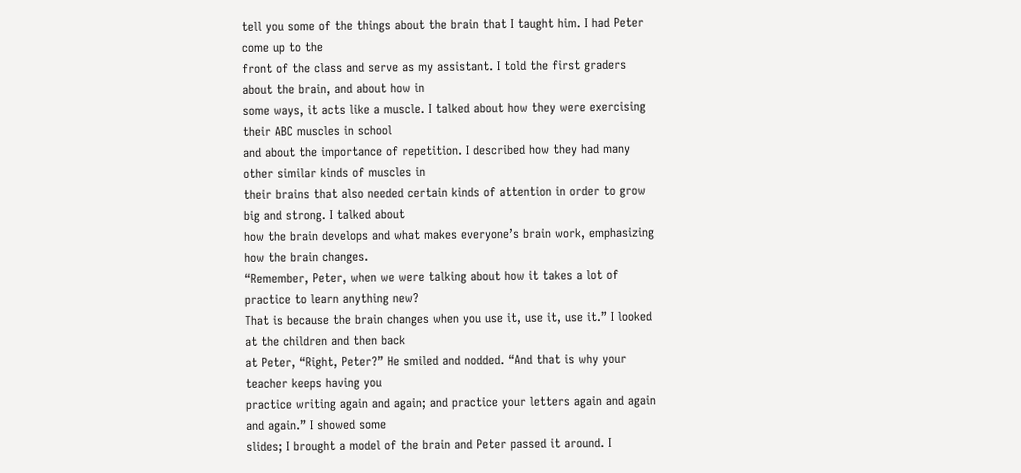tell you some of the things about the brain that I taught him. I had Peter come up to the
front of the class and serve as my assistant. I told the first graders about the brain, and about how in
some ways, it acts like a muscle. I talked about how they were exercising their ABC muscles in school
and about the importance of repetition. I described how they had many other similar kinds of muscles in
their brains that also needed certain kinds of attention in order to grow big and strong. I talked about
how the brain develops and what makes everyone’s brain work, emphasizing how the brain changes.
“Remember, Peter, when we were talking about how it takes a lot of practice to learn anything new?
That is because the brain changes when you use it, use it, use it.” I looked at the children and then back
at Peter, “Right, Peter?” He smiled and nodded. “And that is why your teacher keeps having you
practice writing again and again; and practice your letters again and again and again.” I showed some
slides; I brought a model of the brain and Peter passed it around. I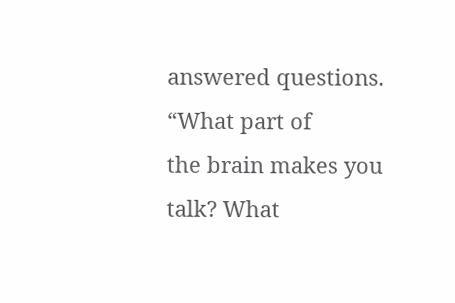answered questions. “What part of
the brain makes you talk? What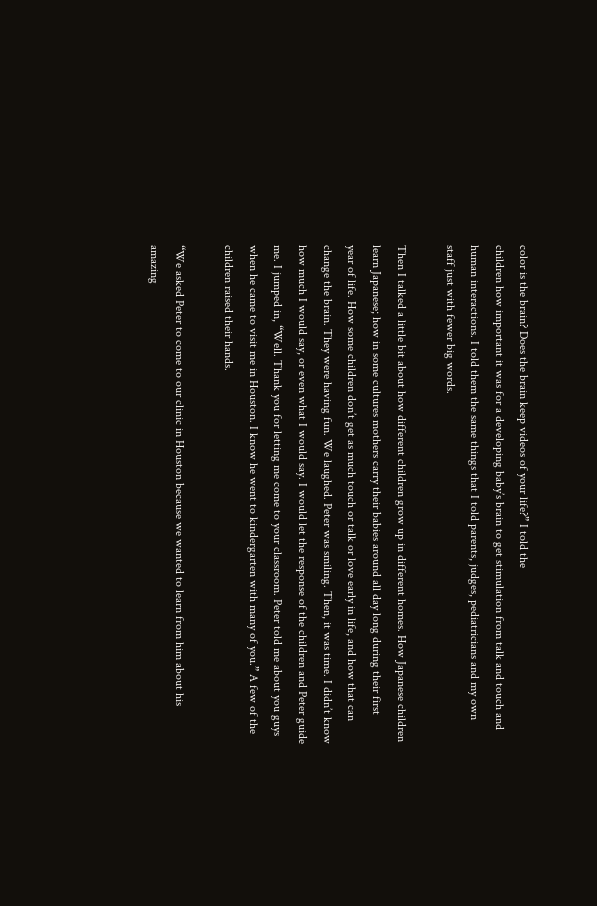color is the brain? Does the brain keep videos of your life?” I told the
children how important it was for a developing baby’s brain to get stimulation from talk and touch and
human interactions. I told them the same things that I told parents, judges, pediatricians and my own
staff just with fewer big words.

Then I talked a little bit about how different children grow up in different homes. How Japanese children
learn Japanese; how in some cultures mothers carry their babies around all day long during their first
year of life. How some children don’t get as much touch or talk or love early in life, and how that can
change the brain. They were having fun. We laughed. Peter was smiling. Then, it was time. I didn’t know
how much I would say, or even what I would say. I would let the response of the children and Peter guide
me. I jumped in, “Well. Thank you for letting me come to your classroom. Peter told me about you guys
when he came to visit me in Houston. I know he went to kindergarten with many of you.” A few of the
children raised their hands.

“We asked Peter to come to our clinic in Houston because we wanted to learn from him about his
amazing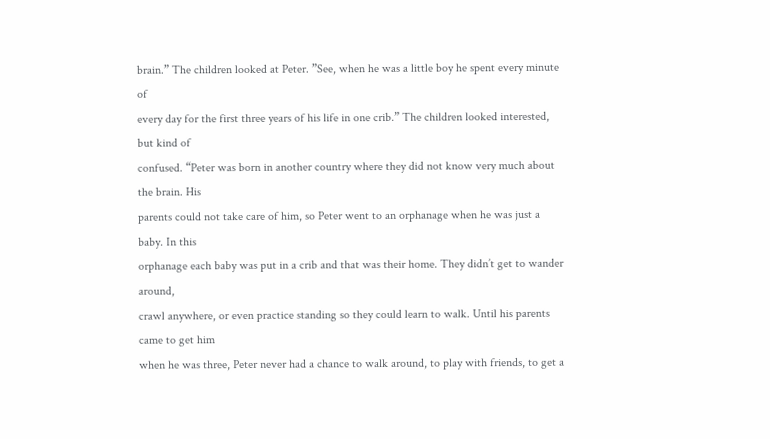brain.” The children looked at Peter. ”See, when he was a little boy he spent every minute of
every day for the first three years of his life in one crib.” The children looked interested, but kind of
confused. “Peter was born in another country where they did not know very much about the brain. His
parents could not take care of him, so Peter went to an orphanage when he was just a baby. In this
orphanage each baby was put in a crib and that was their home. They didn’t get to wander around,
crawl anywhere, or even practice standing so they could learn to walk. Until his parents came to get him
when he was three, Peter never had a chance to walk around, to play with friends, to get a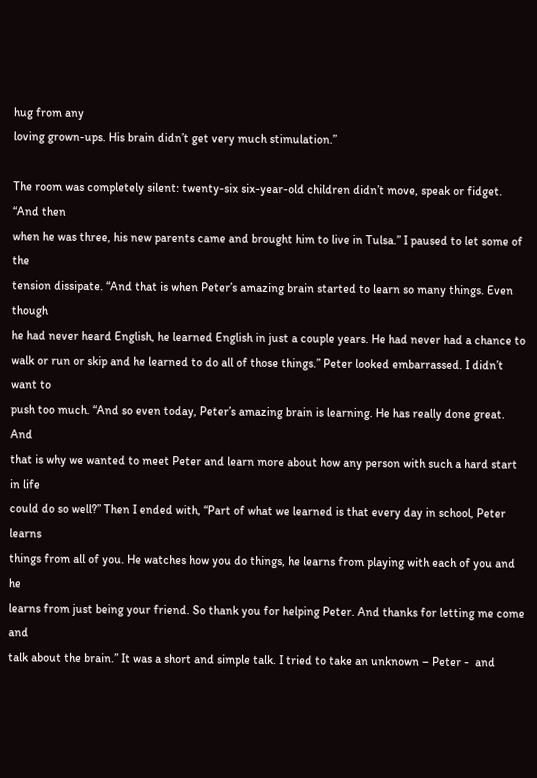hug from any
loving grown-ups. His brain didn’t get very much stimulation.”

The room was completely silent: twenty-six six-year-old children didn’t move, speak or fidget. “And then
when he was three, his new parents came and brought him to live in Tulsa.” I paused to let some of the
tension dissipate. “And that is when Peter’s amazing brain started to learn so many things. Even though
he had never heard English, he learned English in just a couple years. He had never had a chance to
walk or run or skip and he learned to do all of those things.” Peter looked embarrassed. I didn’t want to
push too much. “And so even today, Peter’s amazing brain is learning. He has really done great. And
that is why we wanted to meet Peter and learn more about how any person with such a hard start in life
could do so well?” Then I ended with, “Part of what we learned is that every day in school, Peter learns
things from all of you. He watches how you do things, he learns from playing with each of you and he
learns from just being your friend. So thank you for helping Peter. And thanks for letting me come and
talk about the brain.” It was a short and simple talk. I tried to take an unknown – Peter -  and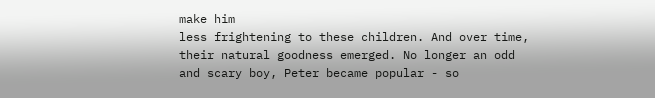make him
less frightening to these children. And over time, their natural goodness emerged. No longer an odd
and scary boy, Peter became popular - so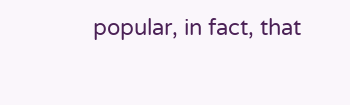popular, in fact, that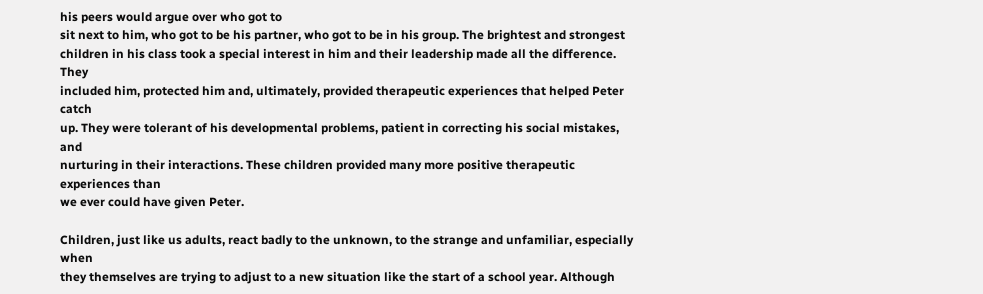his peers would argue over who got to
sit next to him, who got to be his partner, who got to be in his group. The brightest and strongest
children in his class took a special interest in him and their leadership made all the difference. They
included him, protected him and, ultimately, provided therapeutic experiences that helped Peter catch
up. They were tolerant of his developmental problems, patient in correcting his social mistakes, and
nurturing in their interactions. These children provided many more positive therapeutic experiences than
we ever could have given Peter.

Children, just like us adults, react badly to the unknown, to the strange and unfamiliar, especially when
they themselves are trying to adjust to a new situation like the start of a school year. Although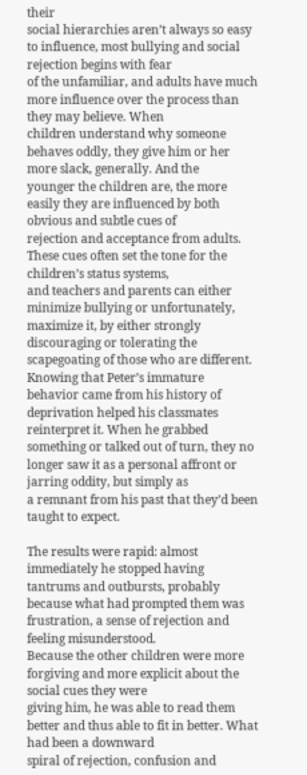their
social hierarchies aren’t always so easy to influence, most bullying and social rejection begins with fear
of the unfamiliar, and adults have much more influence over the process than they may believe. When
children understand why someone behaves oddly, they give him or her more slack, generally. And the
younger the children are, the more easily they are influenced by both obvious and subtle cues of
rejection and acceptance from adults. These cues often set the tone for the children’s status systems,
and teachers and parents can either minimize bullying or unfortunately, maximize it, by either strongly
discouraging or tolerating the scapegoating of those who are different. Knowing that Peter’s immature
behavior came from his history of deprivation helped his classmates reinterpret it. When he grabbed
something or talked out of turn, they no longer saw it as a personal affront or jarring oddity, but simply as
a remnant from his past that they’d been taught to expect.

The results were rapid: almost immediately he stopped having tantrums and outbursts, probably
because what had prompted them was frustration, a sense of rejection and feeling misunderstood.
Because the other children were more forgiving and more explicit about the social cues they were
giving him, he was able to read them better and thus able to fit in better. What had been a downward
spiral of rejection, confusion and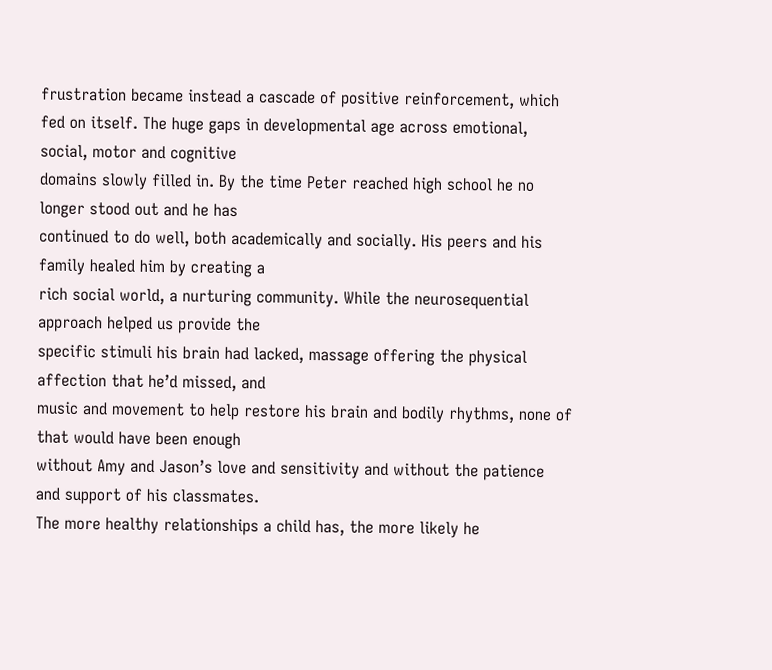frustration became instead a cascade of positive reinforcement, which
fed on itself. The huge gaps in developmental age across emotional, social, motor and cognitive
domains slowly filled in. By the time Peter reached high school he no longer stood out and he has
continued to do well, both academically and socially. His peers and his family healed him by creating a
rich social world, a nurturing community. While the neurosequential approach helped us provide the
specific stimuli his brain had lacked, massage offering the physical affection that he’d missed, and
music and movement to help restore his brain and bodily rhythms, none of that would have been enough
without Amy and Jason’s love and sensitivity and without the patience and support of his classmates.
The more healthy relationships a child has, the more likely he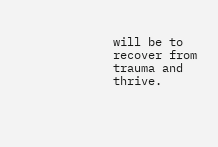will be to recover from trauma and thrive.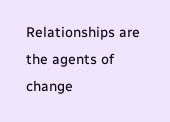Relationships are the agents of change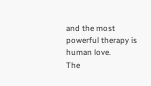and the most powerful therapy is human love.
The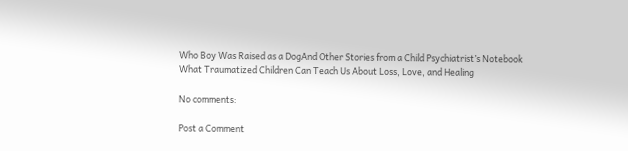Who Boy Was Raised as a DogAnd Other Stories from a Child Psychiatrist’s Notebook
What Traumatized Children Can Teach Us About Loss, Love, and Healing

No comments:

Post a Comment